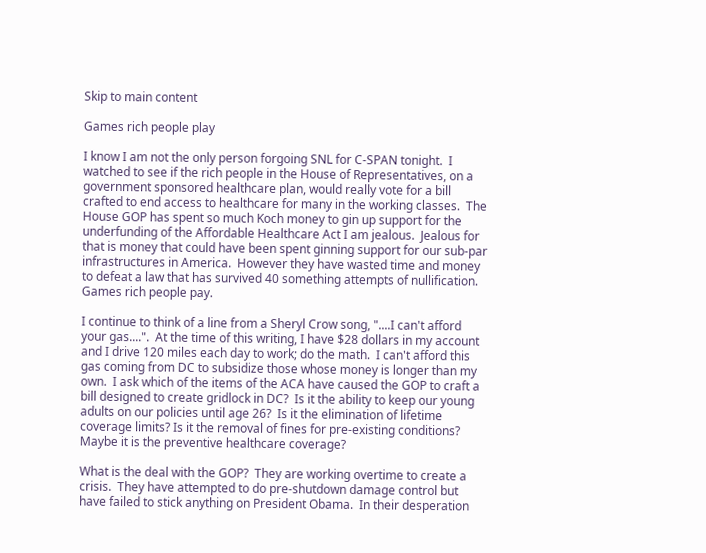Skip to main content

Games rich people play

I know I am not the only person forgoing SNL for C-SPAN tonight.  I watched to see if the rich people in the House of Representatives, on a government sponsored healthcare plan, would really vote for a bill crafted to end access to healthcare for many in the working classes.  The House GOP has spent so much Koch money to gin up support for the underfunding of the Affordable Healthcare Act I am jealous.  Jealous for that is money that could have been spent ginning support for our sub-par infrastructures in America.  However they have wasted time and money to defeat a law that has survived 40 something attempts of nullification.  Games rich people pay.

I continue to think of a line from a Sheryl Crow song, "....I can't afford your gas....".  At the time of this writing, I have $28 dollars in my account and I drive 120 miles each day to work; do the math.  I can't afford this gas coming from DC to subsidize those whose money is longer than my own.  I ask which of the items of the ACA have caused the GOP to craft a bill designed to create gridlock in DC?  Is it the ability to keep our young adults on our policies until age 26?  Is it the elimination of lifetime coverage limits? Is it the removal of fines for pre-existing conditions? Maybe it is the preventive healthcare coverage?

What is the deal with the GOP?  They are working overtime to create a crisis.  They have attempted to do pre-shutdown damage control but have failed to stick anything on President Obama.  In their desperation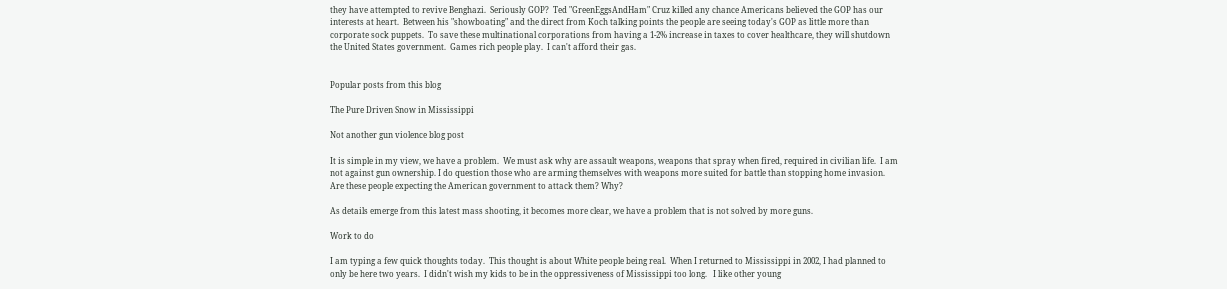they have attempted to revive Benghazi.  Seriously GOP?  Ted "GreenEggsAndHam" Cruz killed any chance Americans believed the GOP has our interests at heart.  Between his "showboating" and the direct from Koch talking points the people are seeing today's GOP as little more than corporate sock puppets.  To save these multinational corporations from having a 1-2% increase in taxes to cover healthcare, they will shutdown the United States government.  Games rich people play.  I can't afford their gas.


Popular posts from this blog

The Pure Driven Snow in Mississippi

Not another gun violence blog post

It is simple in my view, we have a problem.  We must ask why are assault weapons, weapons that spray when fired, required in civilian life.  I am not against gun ownership. I do question those who are arming themselves with weapons more suited for battle than stopping home invasion.  Are these people expecting the American government to attack them? Why?

As details emerge from this latest mass shooting, it becomes more clear, we have a problem that is not solved by more guns.

Work to do

I am typing a few quick thoughts today.  This thought is about White people being real.  When I returned to Mississippi in 2002, I had planned to only be here two years.  I didn't wish my kids to be in the oppressiveness of Mississippi too long.   I like other young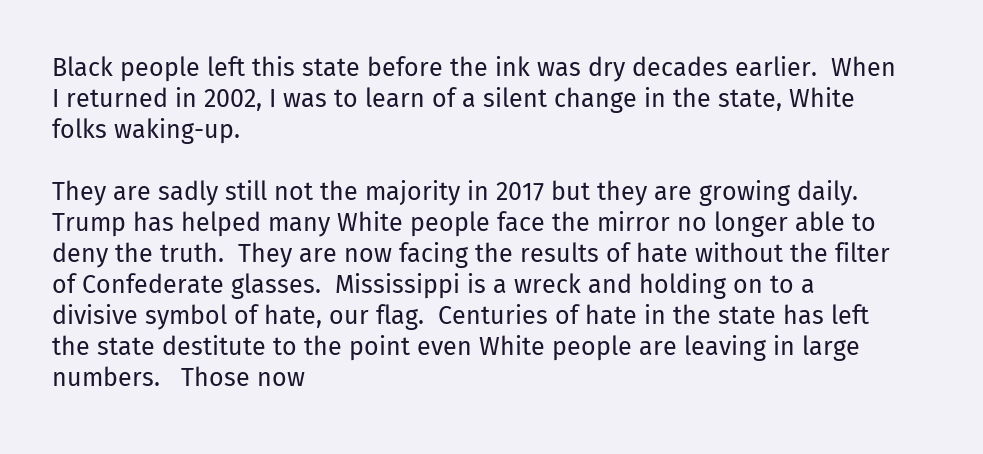Black people left this state before the ink was dry decades earlier.  When I returned in 2002, I was to learn of a silent change in the state, White folks waking-up.

They are sadly still not the majority in 2017 but they are growing daily.  Trump has helped many White people face the mirror no longer able to deny the truth.  They are now facing the results of hate without the filter of Confederate glasses.  Mississippi is a wreck and holding on to a divisive symbol of hate, our flag.  Centuries of hate in the state has left the state destitute to the point even White people are leaving in large numbers.   Those now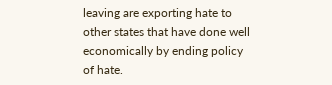leaving are exporting hate to other states that have done well economically by ending policy of hate.